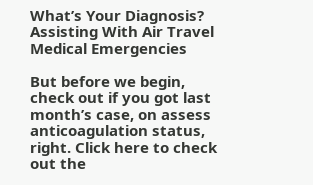What’s Your Diagnosis? Assisting With Air Travel Medical Emergencies

But before we begin, check out if you got last month’s case, on assess anticoagulation status, right. Click here to check out the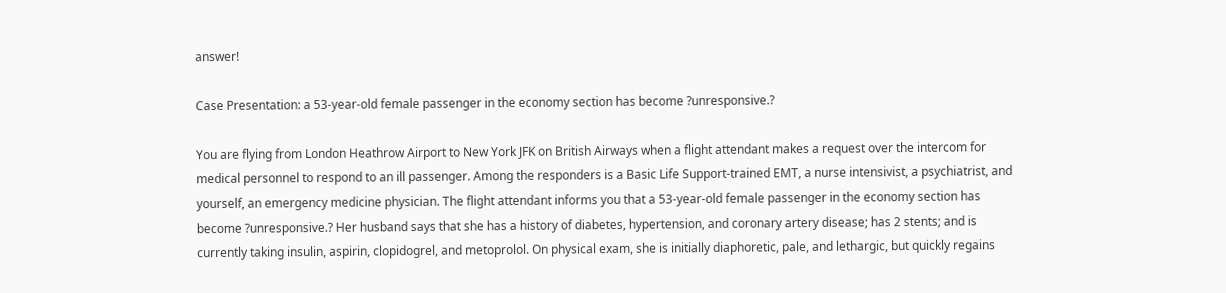answer!

Case Presentation: a 53-year-old female passenger in the economy section has become ?unresponsive.?

You are flying from London Heathrow Airport to New York JFK on British Airways when a flight attendant makes a request over the intercom for medical personnel to respond to an ill passenger. Among the responders is a Basic Life Support-trained EMT, a nurse intensivist, a psychiatrist, and yourself, an emergency medicine physician. The flight attendant informs you that a 53-year-old female passenger in the economy section has become ?unresponsive.? Her husband says that she has a history of diabetes, hypertension, and coronary artery disease; has 2 stents; and is currently taking insulin, aspirin, clopidogrel, and metoprolol. On physical exam, she is initially diaphoretic, pale, and lethargic, but quickly regains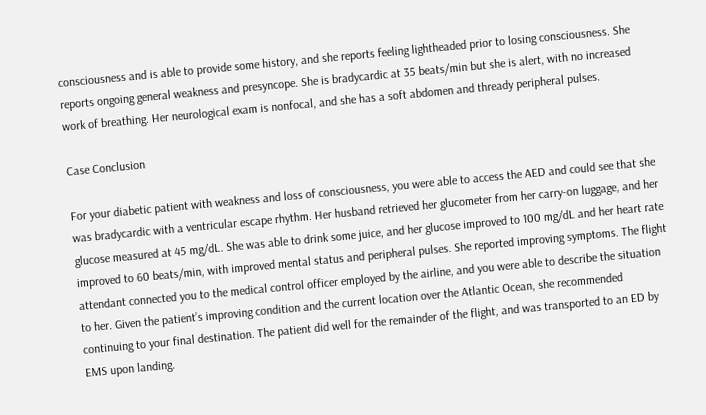consciousness and is able to provide some history, and she reports feeling lightheaded prior to losing consciousness. She reports ongoing general weakness and presyncope. She is bradycardic at 35 beats/min but she is alert, with no increased work of breathing. Her neurological exam is nonfocal, and she has a soft abdomen and thready peripheral pulses.

Case Conclusion

For your diabetic patient with weakness and loss of consciousness, you were able to access the AED and could see that she was bradycardic with a ventricular escape rhythm. Her husband retrieved her glucometer from her carry-on luggage, and her glucose measured at 45 mg/dL. She was able to drink some juice, and her glucose improved to 100 mg/dL and her heart rate improved to 60 beats/min, with improved mental status and peripheral pulses. She reported improving symptoms. The flight attendant connected you to the medical control officer employed by the airline, and you were able to describe the situation to her. Given the patient’s improving condition and the current location over the Atlantic Ocean, she recommended continuing to your final destination. The patient did well for the remainder of the flight, and was transported to an ED by EMS upon landing.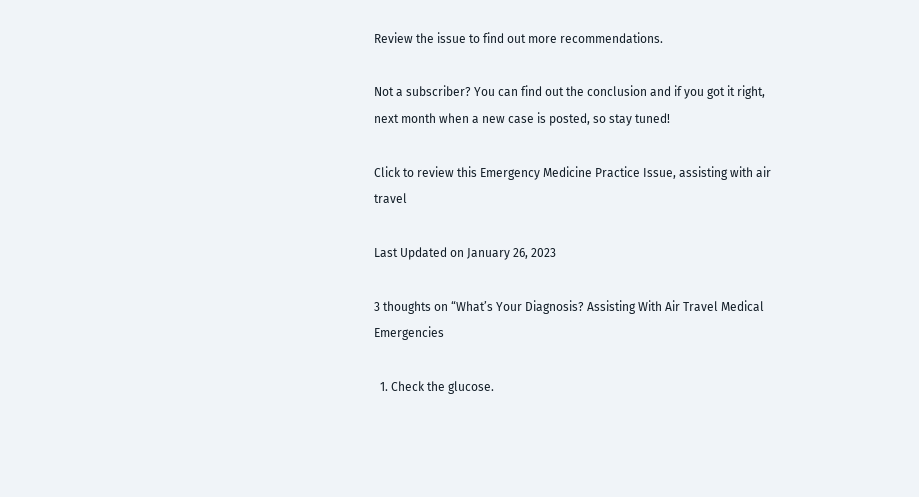Review the issue to find out more recommendations.

Not a subscriber? You can find out the conclusion and if you got it right, next month when a new case is posted, so stay tuned!

Click to review this Emergency Medicine Practice Issue, assisting with air travel

Last Updated on January 26, 2023

3 thoughts on “What’s Your Diagnosis? Assisting With Air Travel Medical Emergencies

  1. Check the glucose.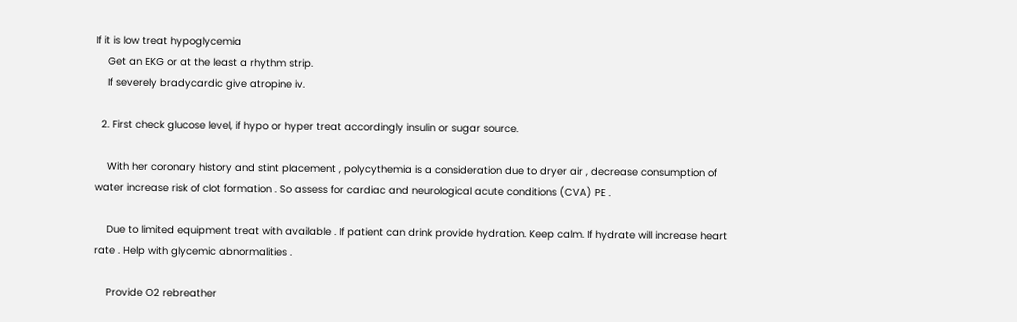If it is low treat hypoglycemia
    Get an EKG or at the least a rhythm strip.
    If severely bradycardic give atropine iv.

  2. First check glucose level, if hypo or hyper treat accordingly insulin or sugar source.

    With her coronary history and stint placement , polycythemia is a consideration due to dryer air , decrease consumption of water increase risk of clot formation . So assess for cardiac and neurological acute conditions (CVA) PE .

    Due to limited equipment treat with available . If patient can drink provide hydration. Keep calm. If hydrate will increase heart rate . Help with glycemic abnormalities .

    Provide O2 rebreather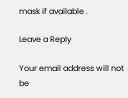mask if available .

Leave a Reply

Your email address will not be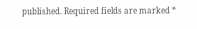published. Required fields are marked *